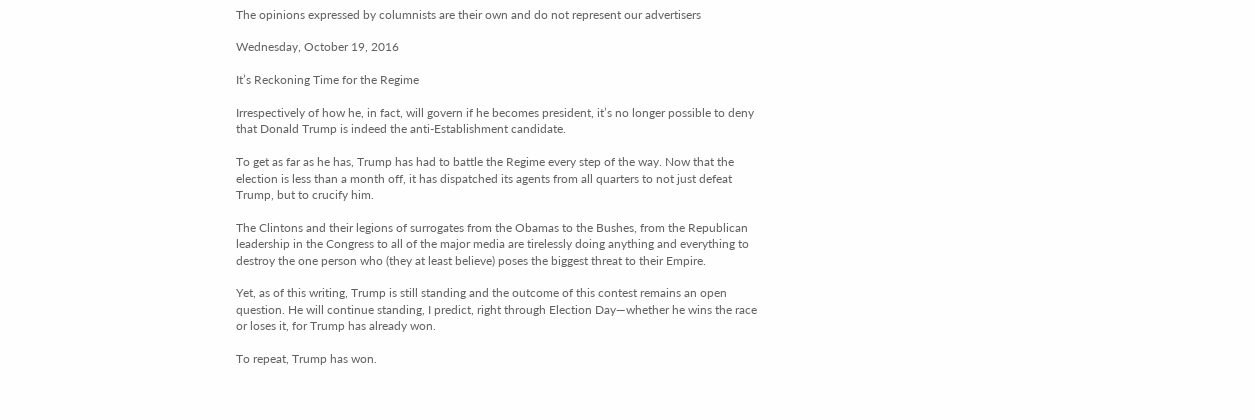The opinions expressed by columnists are their own and do not represent our advertisers

Wednesday, October 19, 2016

It’s Reckoning Time for the Regime

Irrespectively of how he, in fact, will govern if he becomes president, it’s no longer possible to deny that Donald Trump is indeed the anti-Establishment candidate.

To get as far as he has, Trump has had to battle the Regime every step of the way. Now that the election is less than a month off, it has dispatched its agents from all quarters to not just defeat Trump, but to crucify him.

The Clintons and their legions of surrogates from the Obamas to the Bushes, from the Republican leadership in the Congress to all of the major media are tirelessly doing anything and everything to destroy the one person who (they at least believe) poses the biggest threat to their Empire.

Yet, as of this writing, Trump is still standing and the outcome of this contest remains an open question. He will continue standing, I predict, right through Election Day—whether he wins the race or loses it, for Trump has already won.

To repeat, Trump has won.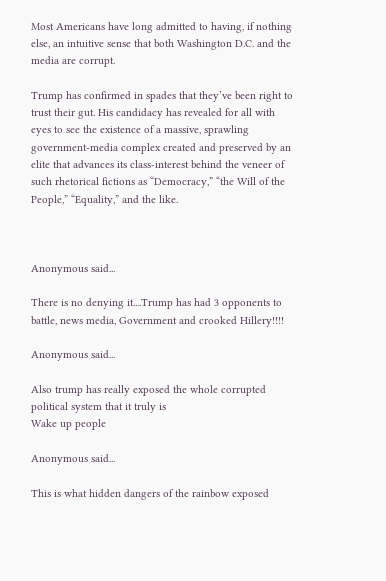Most Americans have long admitted to having, if nothing else, an intuitive sense that both Washington D.C. and the media are corrupt.

Trump has confirmed in spades that they’ve been right to trust their gut. His candidacy has revealed for all with eyes to see the existence of a massive, sprawling government-media complex created and preserved by an elite that advances its class-interest behind the veneer of such rhetorical fictions as “Democracy,” “the Will of the People,” “Equality,” and the like.



Anonymous said...

There is no denying it....Trump has had 3 opponents to battle, news media, Government and crooked Hillery!!!!

Anonymous said...

Also trump has really exposed the whole corrupted political system that it truly is
Wake up people

Anonymous said...

This is what hidden dangers of the rainbow exposed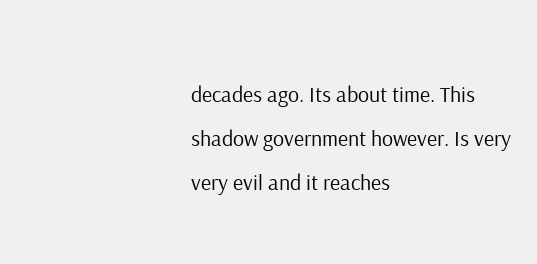decades ago. Its about time. This shadow government however. Is very very evil and it reaches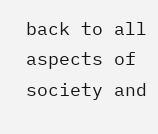back to all aspects of society and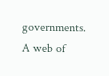governments. A web of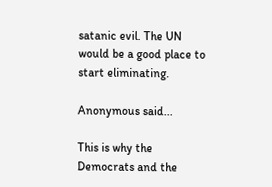satanic evil. The UN would be a good place to start eliminating.

Anonymous said...

This is why the Democrats and the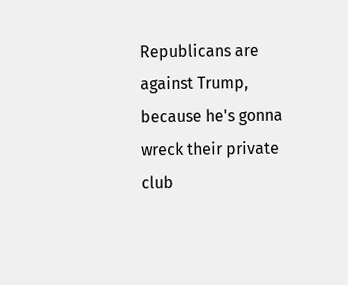Republicans are against Trump, because he's gonna wreck their private club